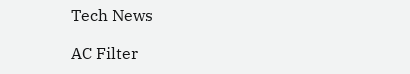Tech News

AC Filter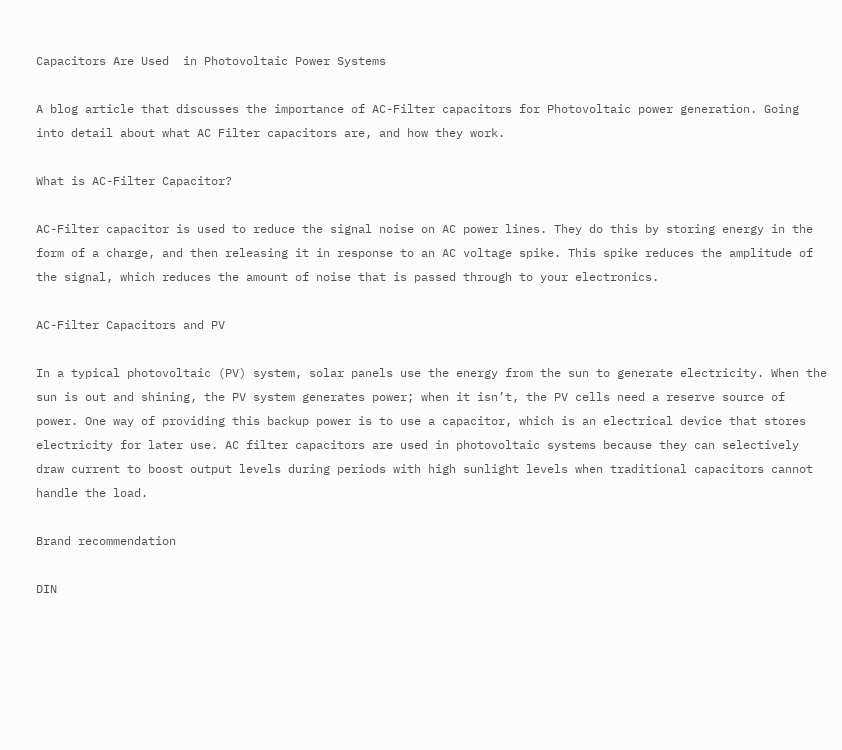Capacitors Are Used  in Photovoltaic Power Systems

A blog article that discusses the importance of AC-Filter capacitors for Photovoltaic power generation. Going into detail about what AC Filter capacitors are, and how they work.

What is AC-Filter Capacitor?

AC-Filter capacitor is used to reduce the signal noise on AC power lines. They do this by storing energy in the form of a charge, and then releasing it in response to an AC voltage spike. This spike reduces the amplitude of the signal, which reduces the amount of noise that is passed through to your electronics.

AC-Filter Capacitors and PV

In a typical photovoltaic (PV) system, solar panels use the energy from the sun to generate electricity. When the sun is out and shining, the PV system generates power; when it isn’t, the PV cells need a reserve source of power. One way of providing this backup power is to use a capacitor, which is an electrical device that stores electricity for later use. AC filter capacitors are used in photovoltaic systems because they can selectively draw current to boost output levels during periods with high sunlight levels when traditional capacitors cannot handle the load.

Brand recommendation

DIN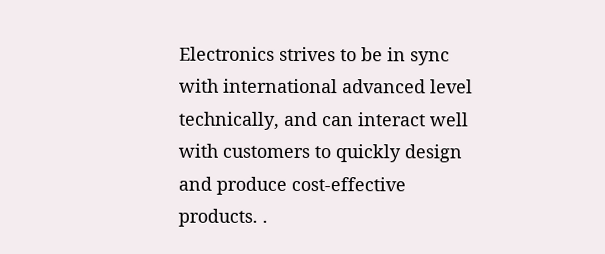Electronics strives to be in sync with international advanced level technically, and can interact well with customers to quickly design and produce cost-effective products. .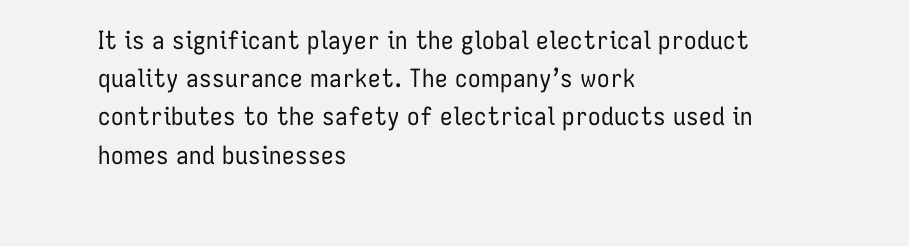It is a significant player in the global electrical product quality assurance market. The company’s work contributes to the safety of electrical products used in homes and businesses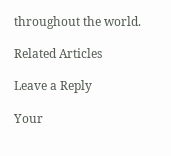throughout the world.

Related Articles

Leave a Reply

Your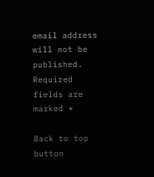email address will not be published. Required fields are marked *

Back to top button